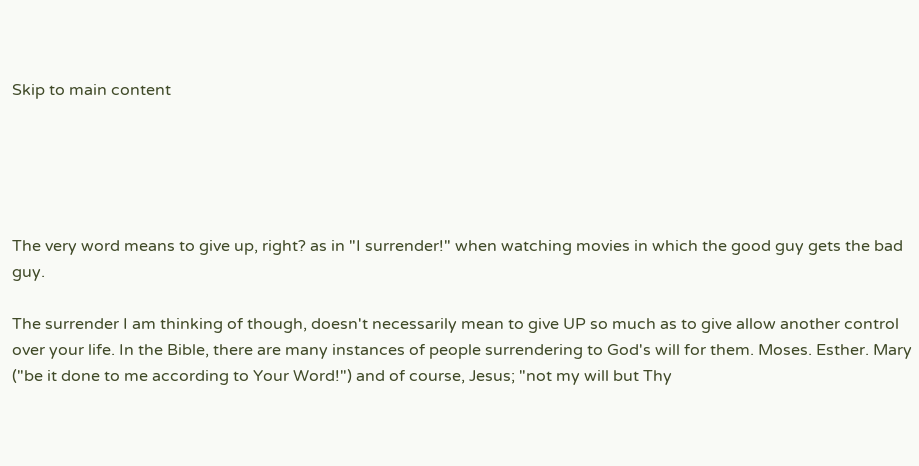Skip to main content





The very word means to give up, right? as in "I surrender!" when watching movies in which the good guy gets the bad guy.

The surrender I am thinking of though, doesn't necessarily mean to give UP so much as to give allow another control over your life. In the Bible, there are many instances of people surrendering to God's will for them. Moses. Esther. Mary ("be it done to me according to Your Word!") and of course, Jesus; "not my will but Thy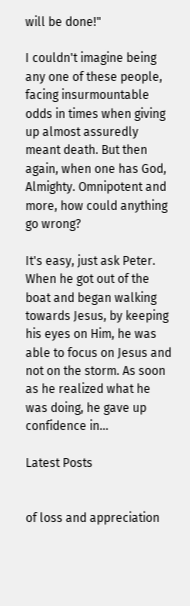will be done!"

I couldn't imagine being any one of these people, facing insurmountable odds in times when giving up almost assuredly meant death. But then again, when one has God, Almighty. Omnipotent and more, how could anything go wrong?

It's easy, just ask Peter. When he got out of the boat and began walking towards Jesus, by keeping his eyes on Him, he was able to focus on Jesus and not on the storm. As soon as he realized what he was doing, he gave up confidence in…

Latest Posts


of loss and appreciation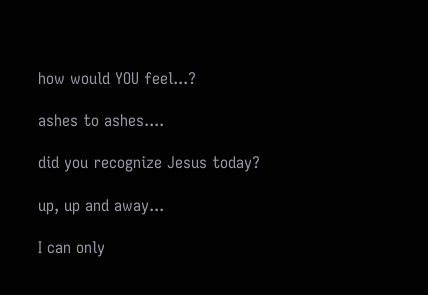how would YOU feel...?

ashes to ashes....

did you recognize Jesus today?

up, up and away...

I can only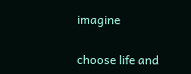imagine

choose life and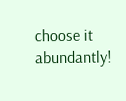choose it abundantly!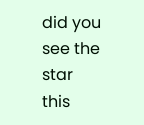did you see the star this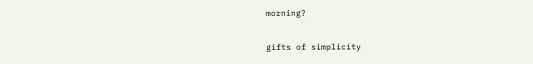morning?

gifts of simplicity